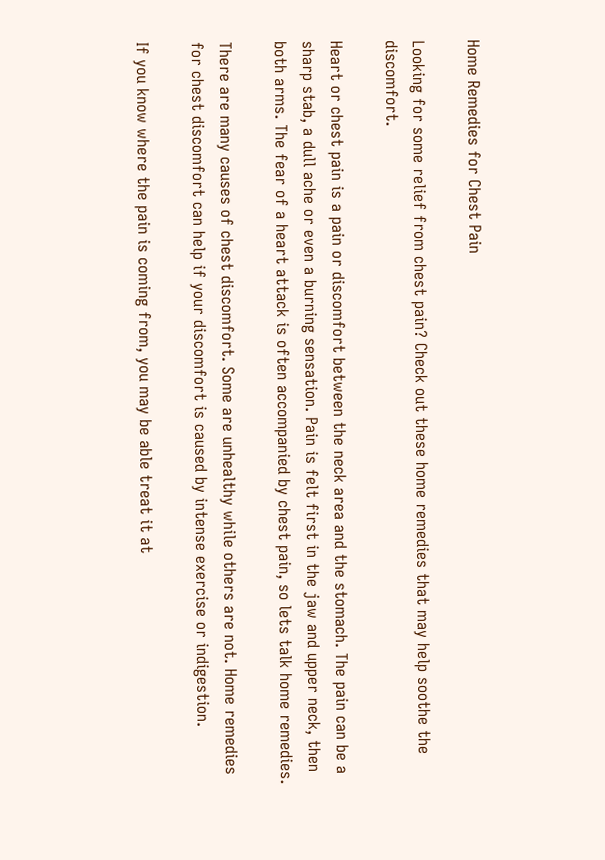Home Remedies for Chest Pain

Looking for some relief from chest pain? Check out these home remedies that may help soothe the discomfort.

Heart or chest pain is a pain or discomfort between the neck area and the stomach. The pain can be a sharp stab, a dull ache or even a burning sensation. Pain is felt first in the jaw and upper neck, then both arms. The fear of a heart attack is often accompanied by chest pain, so lets talk home remedies.

There are many causes of chest discomfort. Some are unhealthy while others are not. Home remedies for chest discomfort can help if your discomfort is caused by intense exercise or indigestion.

If you know where the pain is coming from, you may be able treat it at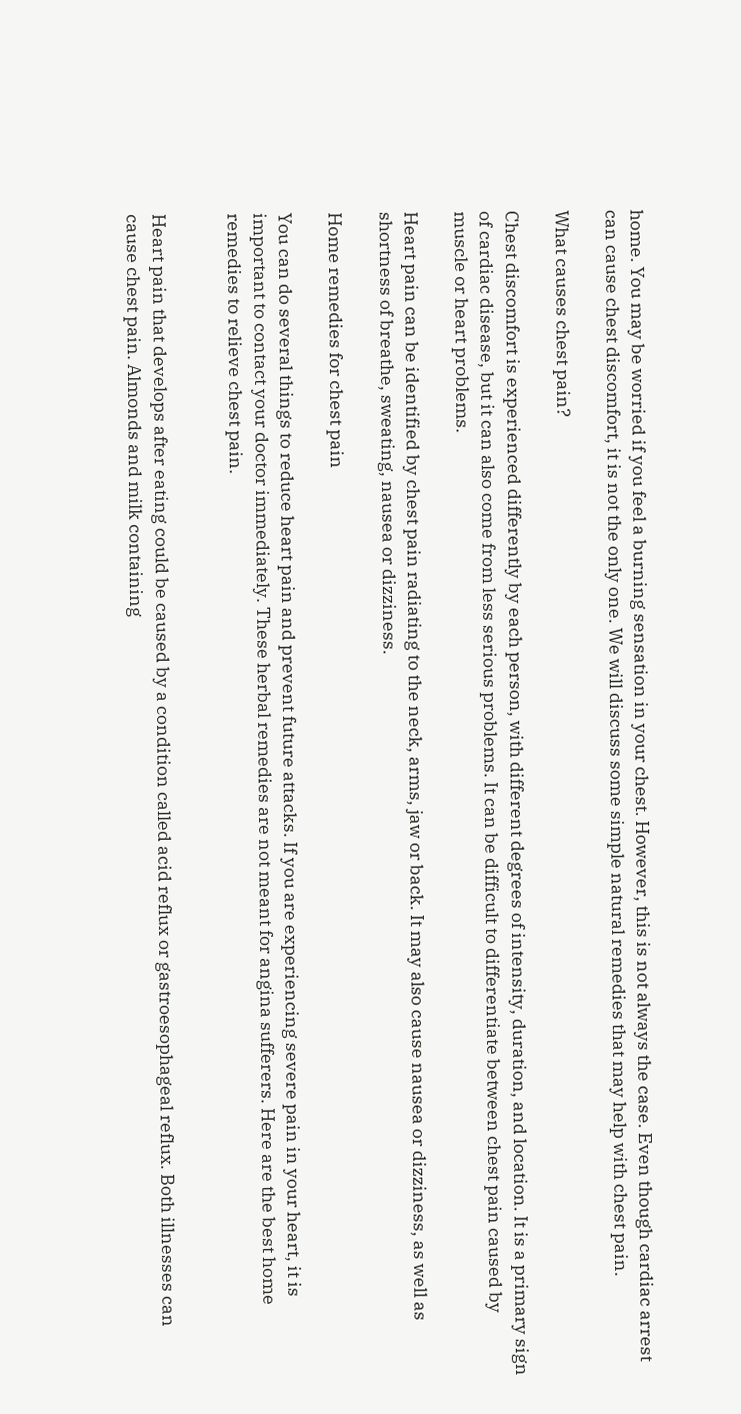home. You may be worried if you feel a burning sensation in your chest. However, this is not always the case. Even though cardiac arrest can cause chest discomfort, it is not the only one. We will discuss some simple natural remedies that may help with chest pain.

What causes chest pain?

Chest discomfort is experienced differently by each person, with different degrees of intensity, duration, and location. It is a primary sign of cardiac disease, but it can also come from less serious problems. It can be difficult to differentiate between chest pain caused by muscle or heart problems.

Heart pain can be identified by chest pain radiating to the neck, arms, jaw or back. It may also cause nausea or dizziness, as well as shortness of breathe, sweating, nausea or dizziness.

Home remedies for chest pain

You can do several things to reduce heart pain and prevent future attacks. If you are experiencing severe pain in your heart, it is important to contact your doctor immediately. These herbal remedies are not meant for angina sufferers. Here are the best home remedies to relieve chest pain.


Heart pain that develops after eating could be caused by a condition called acid reflux or gastroesophageal reflux. Both illnesses can cause chest pain. Almonds and milk containing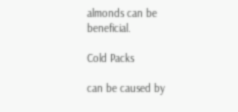almonds can be beneficial.

Cold Packs

can be caused by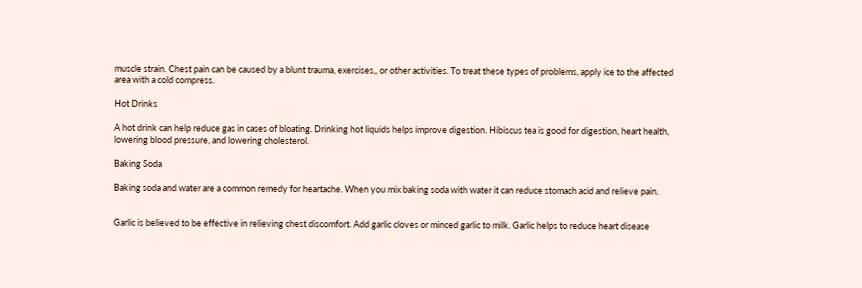muscle strain. Chest pain can be caused by a blunt trauma, exercises,, or other activities. To treat these types of problems, apply ice to the affected area with a cold compress.

Hot Drinks

A hot drink can help reduce gas in cases of bloating. Drinking hot liquids helps improve digestion. Hibiscus tea is good for digestion, heart health, lowering blood pressure, and lowering cholesterol.

Baking Soda

Baking soda and water are a common remedy for heartache. When you mix baking soda with water it can reduce stomach acid and relieve pain.


Garlic is believed to be effective in relieving chest discomfort. Add garlic cloves or minced garlic to milk. Garlic helps to reduce heart disease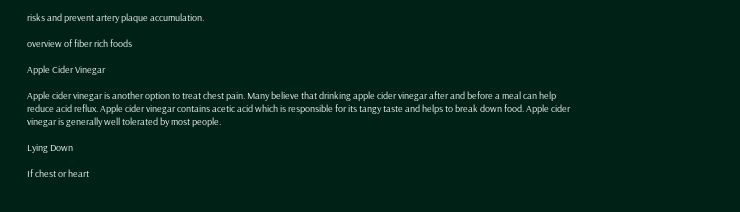risks and prevent artery plaque accumulation.

overview of fiber rich foods

Apple Cider Vinegar

Apple cider vinegar is another option to treat chest pain. Many believe that drinking apple cider vinegar after and before a meal can help reduce acid reflux. Apple cider vinegar contains acetic acid which is responsible for its tangy taste and helps to break down food. Apple cider vinegar is generally well tolerated by most people.

Lying Down

If chest or heart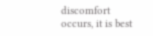discomfort occurs, it is best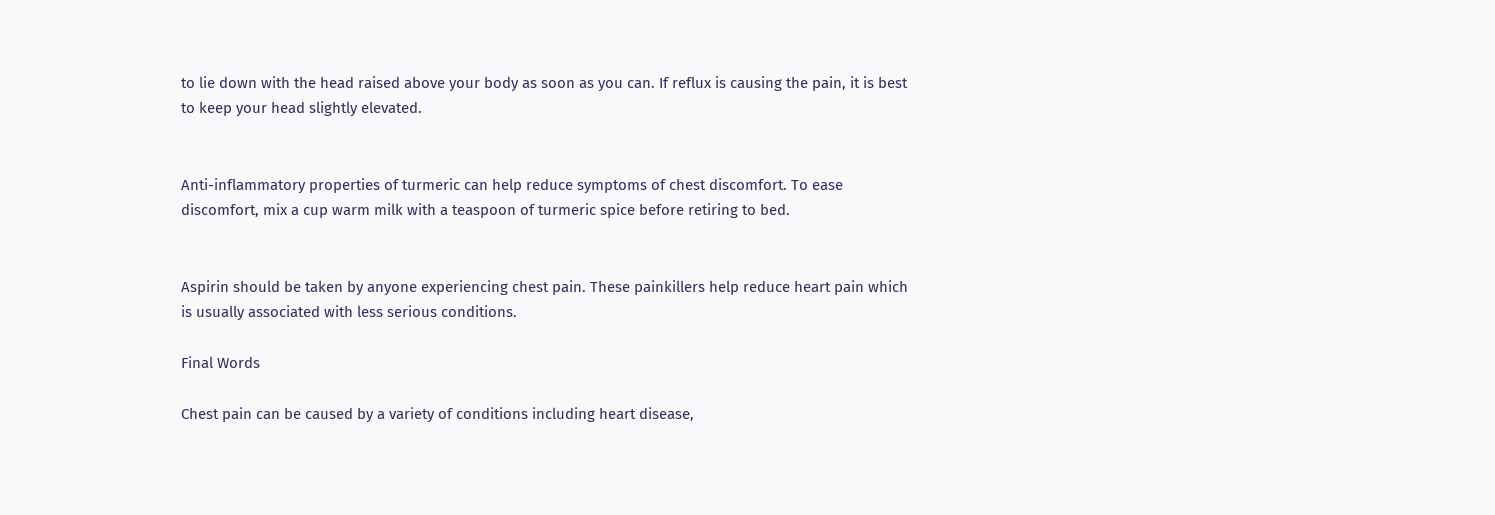to lie down with the head raised above your body as soon as you can. If reflux is causing the pain, it is best to keep your head slightly elevated.


Anti-inflammatory properties of turmeric can help reduce symptoms of chest discomfort. To ease discomfort, mix a cup warm milk with a teaspoon of turmeric spice before retiring to bed.


Aspirin should be taken by anyone experiencing chest pain. These painkillers help reduce heart pain which is usually associated with less serious conditions.

Final Words

Chest pain can be caused by a variety of conditions including heart disease,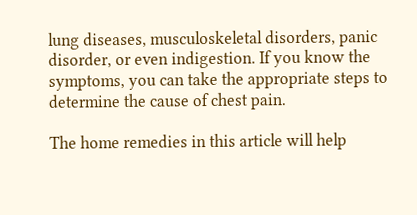lung diseases, musculoskeletal disorders, panic disorder, or even indigestion. If you know the symptoms, you can take the appropriate steps to determine the cause of chest pain.

The home remedies in this article will help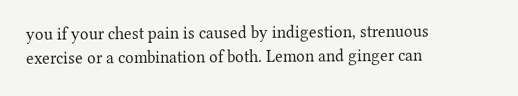you if your chest pain is caused by indigestion, strenuous exercise or a combination of both. Lemon and ginger can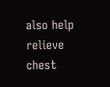also help relieve chest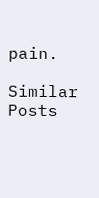pain.

Similar Posts